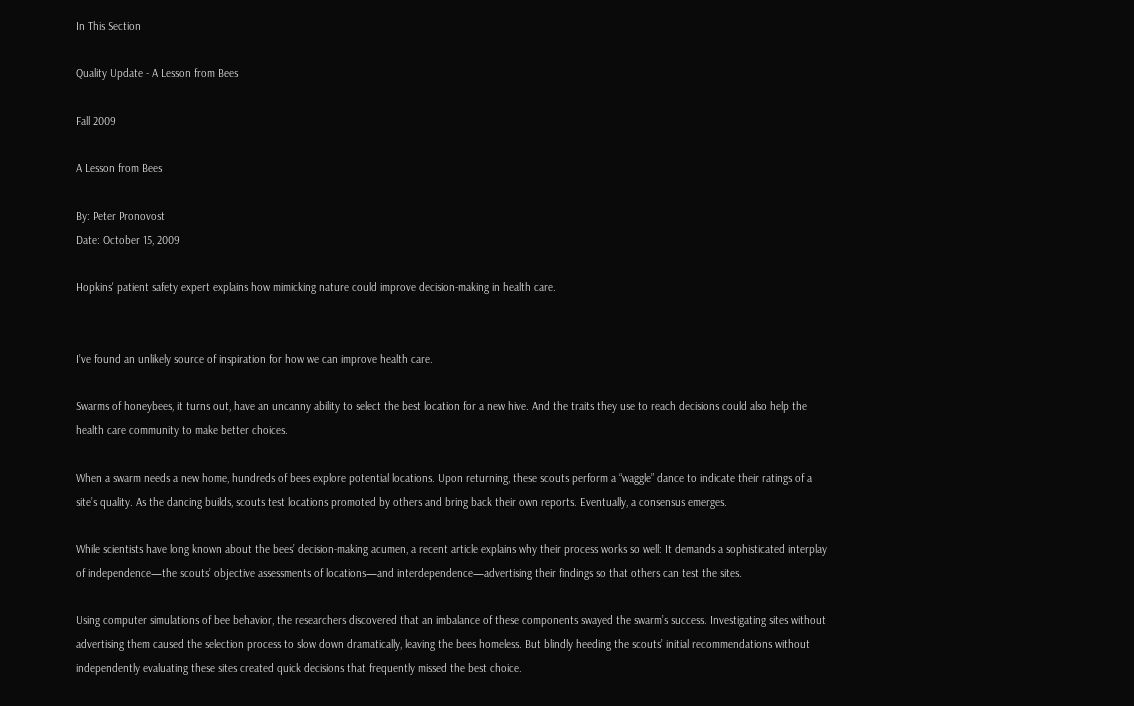In This Section

Quality Update - A Lesson from Bees

Fall 2009

A Lesson from Bees

By: Peter Pronovost
Date: October 15, 2009

Hopkins' patient safety expert explains how mimicking nature could improve decision-making in health care.


I’ve found an unlikely source of inspiration for how we can improve health care.

Swarms of honeybees, it turns out, have an uncanny ability to select the best location for a new hive. And the traits they use to reach decisions could also help the health care community to make better choices.

When a swarm needs a new home, hundreds of bees explore potential locations. Upon returning, these scouts perform a “waggle” dance to indicate their ratings of a site’s quality. As the dancing builds, scouts test locations promoted by others and bring back their own reports. Eventually, a consensus emerges.

While scientists have long known about the bees’ decision-making acumen, a recent article explains why their process works so well: It demands a sophisticated interplay of independence—the scouts’ objective assessments of locations—and interdependence—advertising their findings so that others can test the sites.

Using computer simulations of bee behavior, the researchers discovered that an imbalance of these components swayed the swarm’s success. Investigating sites without advertising them caused the selection process to slow down dramatically, leaving the bees homeless. But blindly heeding the scouts’ initial recommendations without independently evaluating these sites created quick decisions that frequently missed the best choice.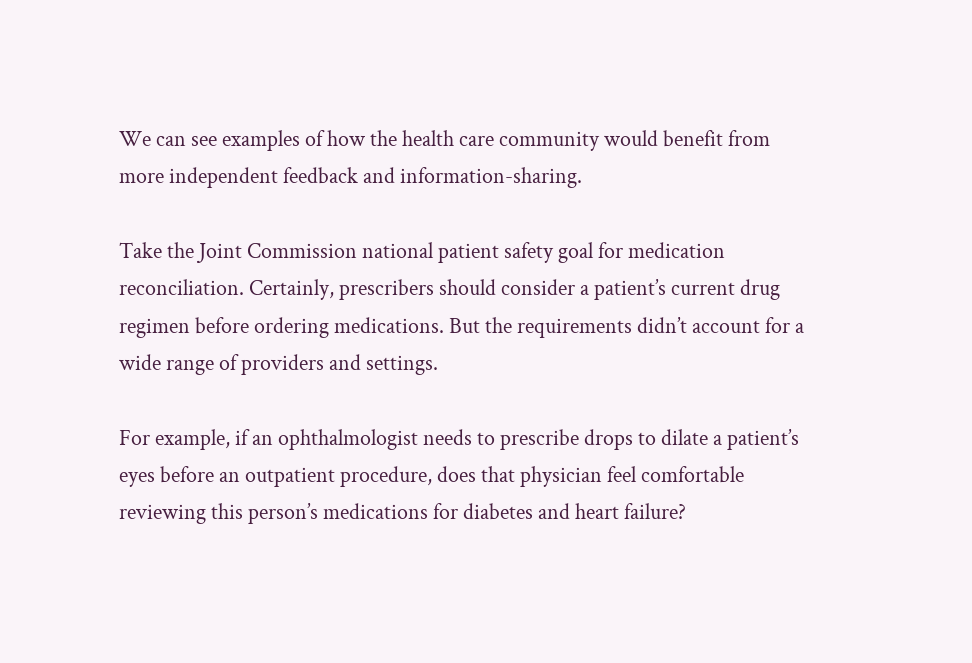We can see examples of how the health care community would benefit from more independent feedback and information-sharing.

Take the Joint Commission national patient safety goal for medication reconciliation. Certainly, prescribers should consider a patient’s current drug regimen before ordering medications. But the requirements didn’t account for a wide range of providers and settings.

For example, if an ophthalmologist needs to prescribe drops to dilate a patient’s eyes before an outpatient procedure, does that physician feel comfortable reviewing this person’s medications for diabetes and heart failure?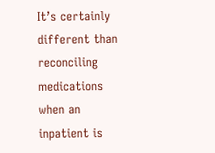It’s certainly different than reconciling medications when an inpatient is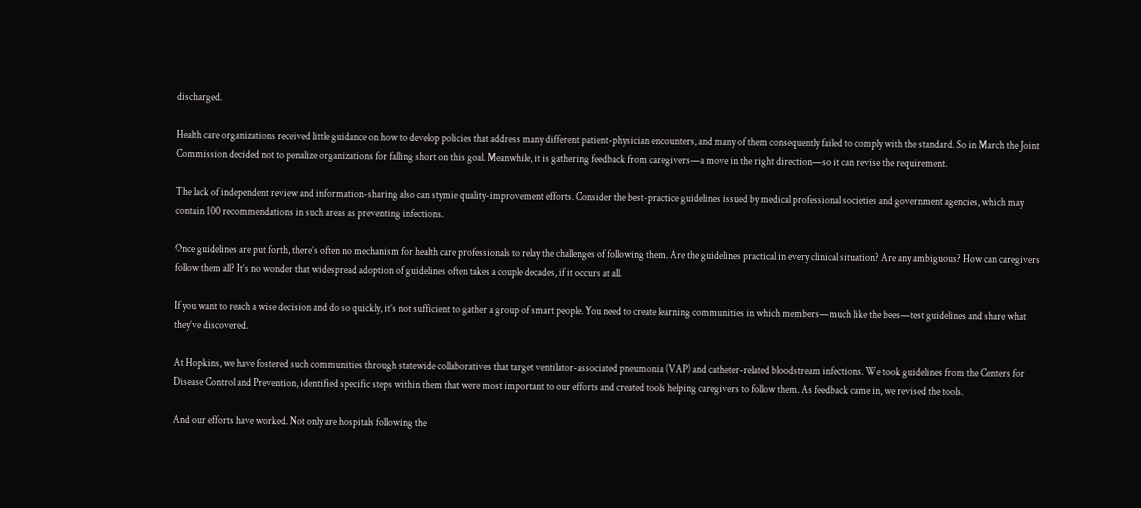discharged.

Health care organizations received little guidance on how to develop policies that address many different patient-physician encounters, and many of them consequently failed to comply with the standard. So in March the Joint Commission decided not to penalize organizations for falling short on this goal. Meanwhile, it is gathering feedback from caregivers—a move in the right direction—so it can revise the requirement.

The lack of independent review and information-sharing also can stymie quality-improvement efforts. Consider the best-practice guidelines issued by medical professional societies and government agencies, which may contain 100 recommendations in such areas as preventing infections.

Once guidelines are put forth, there’s often no mechanism for health care professionals to relay the challenges of following them. Are the guidelines practical in every clinical situation? Are any ambiguous? How can caregivers follow them all? It’s no wonder that widespread adoption of guidelines often takes a couple decades, if it occurs at all.

If you want to reach a wise decision and do so quickly, it’s not sufficient to gather a group of smart people. You need to create learning communities in which members—much like the bees—test guidelines and share what they’ve discovered.

At Hopkins, we have fostered such communities through statewide collaboratives that target ventilator-associated pneumonia (VAP) and catheter-related bloodstream infections. We took guidelines from the Centers for Disease Control and Prevention, identified specific steps within them that were most important to our efforts and created tools helping caregivers to follow them. As feedback came in, we revised the tools.

And our efforts have worked. Not only are hospitals following the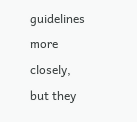guidelines more closely, but they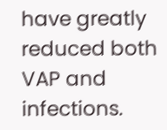have greatly reduced both VAP and infections.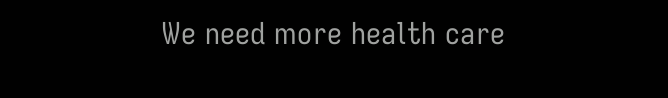We need more health care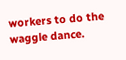workers to do the waggle dance.